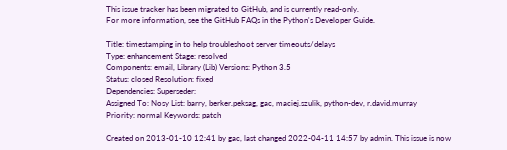This issue tracker has been migrated to GitHub, and is currently read-only.
For more information, see the GitHub FAQs in the Python's Developer Guide.

Title: timestamping in to help troubleshoot server timeouts/delays
Type: enhancement Stage: resolved
Components: email, Library (Lib) Versions: Python 3.5
Status: closed Resolution: fixed
Dependencies: Superseder:
Assigned To: Nosy List: barry, berker.peksag, gac, maciej.szulik, python-dev, r.david.murray
Priority: normal Keywords: patch

Created on 2013-01-10 12:41 by gac, last changed 2022-04-11 14:57 by admin. This issue is now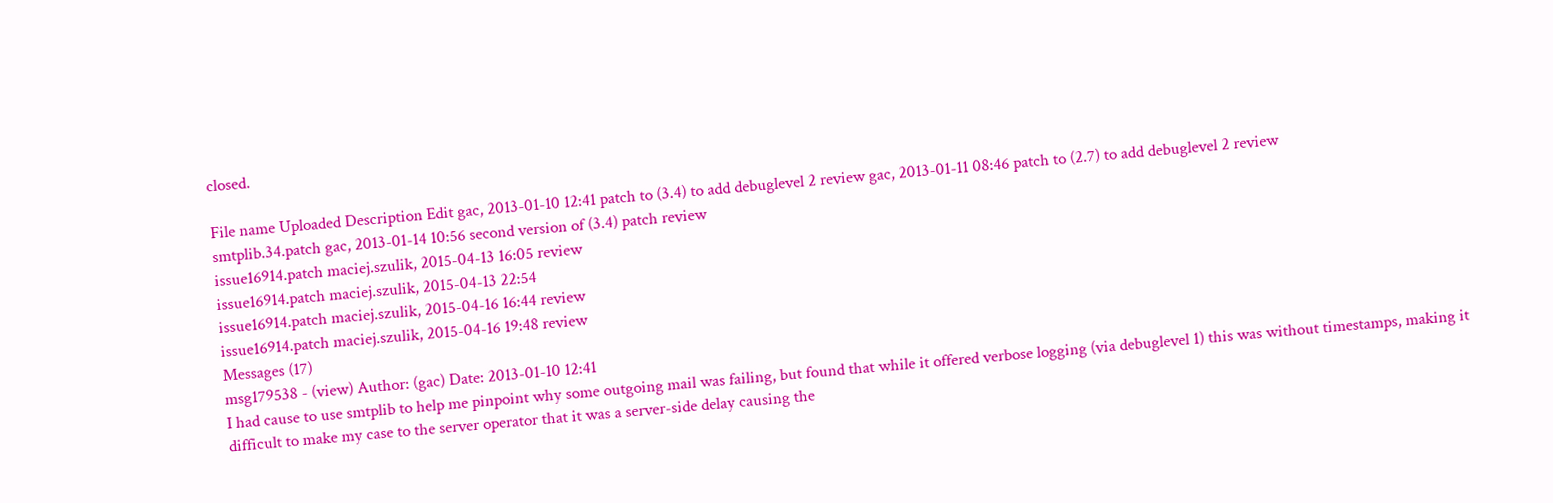closed.

File name Uploaded Description Edit gac, 2013-01-10 12:41 patch to (3.4) to add debuglevel 2 review gac, 2013-01-11 08:46 patch to (2.7) to add debuglevel 2 review
smtplib.34.patch gac, 2013-01-14 10:56 second version of (3.4) patch review
issue16914.patch maciej.szulik, 2015-04-13 16:05 review
issue16914.patch maciej.szulik, 2015-04-13 22:54
issue16914.patch maciej.szulik, 2015-04-16 16:44 review
issue16914.patch maciej.szulik, 2015-04-16 19:48 review
Messages (17)
msg179538 - (view) Author: (gac) Date: 2013-01-10 12:41
I had cause to use smtplib to help me pinpoint why some outgoing mail was failing, but found that while it offered verbose logging (via debuglevel 1) this was without timestamps, making it difficult to make my case to the server operator that it was a server-side delay causing the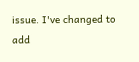issue. I've changed to add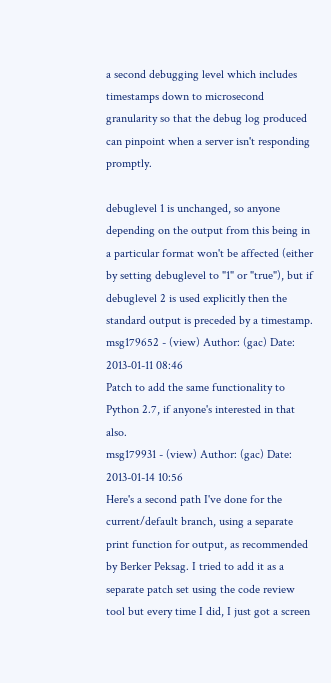a second debugging level which includes timestamps down to microsecond granularity so that the debug log produced can pinpoint when a server isn't responding promptly.

debuglevel 1 is unchanged, so anyone depending on the output from this being in a particular format won't be affected (either by setting debuglevel to "1" or "true"), but if debuglevel 2 is used explicitly then the standard output is preceded by a timestamp.
msg179652 - (view) Author: (gac) Date: 2013-01-11 08:46
Patch to add the same functionality to Python 2.7, if anyone's interested in that also.
msg179931 - (view) Author: (gac) Date: 2013-01-14 10:56
Here's a second path I've done for the current/default branch, using a separate print function for output, as recommended by Berker Peksag. I tried to add it as a separate patch set using the code review tool but every time I did, I just got a screen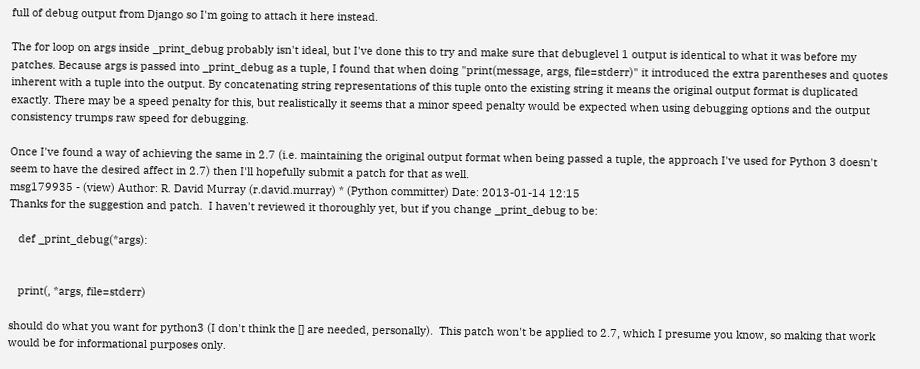full of debug output from Django so I'm going to attach it here instead.

The for loop on args inside _print_debug probably isn't ideal, but I've done this to try and make sure that debuglevel 1 output is identical to what it was before my patches. Because args is passed into _print_debug as a tuple, I found that when doing "print(message, args, file=stderr)" it introduced the extra parentheses and quotes inherent with a tuple into the output. By concatenating string representations of this tuple onto the existing string it means the original output format is duplicated exactly. There may be a speed penalty for this, but realistically it seems that a minor speed penalty would be expected when using debugging options and the output consistency trumps raw speed for debugging.

Once I've found a way of achieving the same in 2.7 (i.e. maintaining the original output format when being passed a tuple, the approach I've used for Python 3 doesn't seem to have the desired affect in 2.7) then I'll hopefully submit a patch for that as well.
msg179935 - (view) Author: R. David Murray (r.david.murray) * (Python committer) Date: 2013-01-14 12:15
Thanks for the suggestion and patch.  I haven't reviewed it thoroughly yet, but if you change _print_debug to be:

   def _print_debug(*args):


   print(, *args, file=stderr)

should do what you want for python3 (I don't think the [] are needed, personally).  This patch won't be applied to 2.7, which I presume you know, so making that work would be for informational purposes only.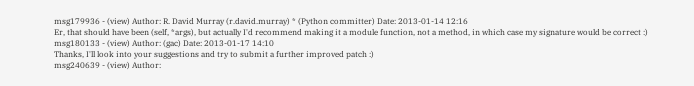msg179936 - (view) Author: R. David Murray (r.david.murray) * (Python committer) Date: 2013-01-14 12:16
Er, that should have been (self, *args), but actually I'd recommend making it a module function, not a method, in which case my signature would be correct :)
msg180133 - (view) Author: (gac) Date: 2013-01-17 14:10
Thanks, I'll look into your suggestions and try to submit a further improved patch :)
msg240639 - (view) Author: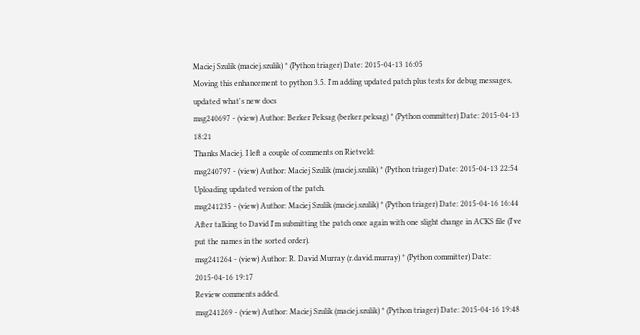Maciej Szulik (maciej.szulik) * (Python triager) Date: 2015-04-13 16:05
Moving this enhancement to python 3.5. I'm adding updated patch plus tests for debug messages, updated what's new docs
msg240697 - (view) Author: Berker Peksag (berker.peksag) * (Python committer) Date: 2015-04-13 18:21
Thanks Maciej. I left a couple of comments on Rietveld:
msg240797 - (view) Author: Maciej Szulik (maciej.szulik) * (Python triager) Date: 2015-04-13 22:54
Uploading updated version of the patch.
msg241235 - (view) Author: Maciej Szulik (maciej.szulik) * (Python triager) Date: 2015-04-16 16:44
After talking to David I'm submitting the patch once again with one slight change in ACKS file (I've put the names in the sorted order).
msg241264 - (view) Author: R. David Murray (r.david.murray) * (Python committer) Date: 2015-04-16 19:17
Review comments added.
msg241269 - (view) Author: Maciej Szulik (maciej.szulik) * (Python triager) Date: 2015-04-16 19:48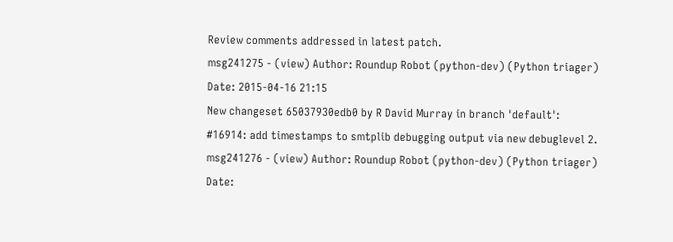Review comments addressed in latest patch.
msg241275 - (view) Author: Roundup Robot (python-dev) (Python triager) Date: 2015-04-16 21:15
New changeset 65037930edb0 by R David Murray in branch 'default':
#16914: add timestamps to smtplib debugging output via new debuglevel 2.
msg241276 - (view) Author: Roundup Robot (python-dev) (Python triager) Date: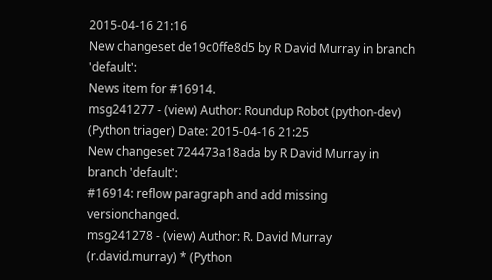2015-04-16 21:16
New changeset de19c0ffe8d5 by R David Murray in branch 'default':
News item for #16914.
msg241277 - (view) Author: Roundup Robot (python-dev) (Python triager) Date: 2015-04-16 21:25
New changeset 724473a18ada by R David Murray in branch 'default':
#16914: reflow paragraph and add missing versionchanged.
msg241278 - (view) Author: R. David Murray (r.david.murray) * (Python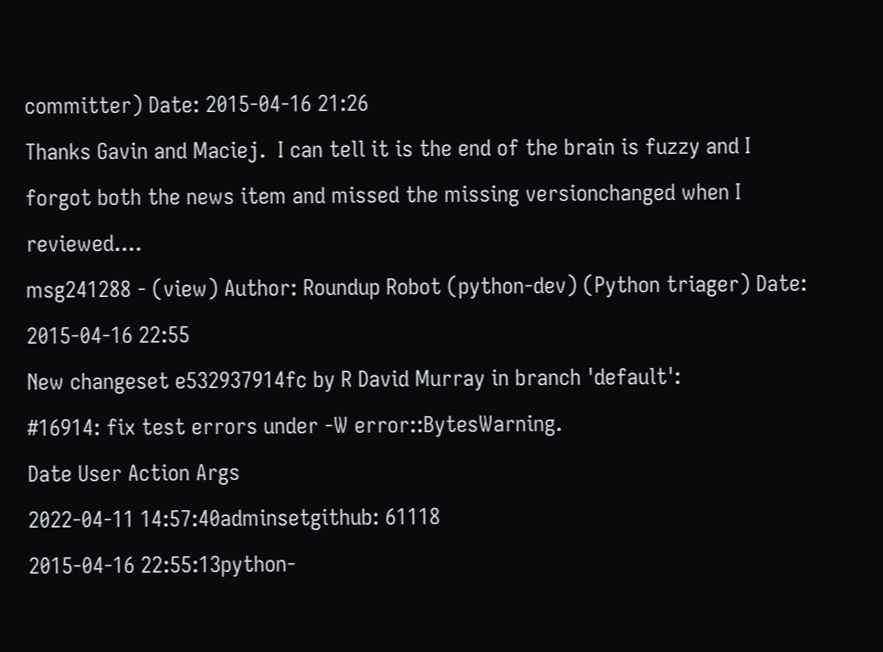committer) Date: 2015-04-16 21:26
Thanks Gavin and Maciej.  I can tell it is the end of the brain is fuzzy and I forgot both the news item and missed the missing versionchanged when I reviewed....
msg241288 - (view) Author: Roundup Robot (python-dev) (Python triager) Date: 2015-04-16 22:55
New changeset e532937914fc by R David Murray in branch 'default':
#16914: fix test errors under -W error::BytesWarning.
Date User Action Args
2022-04-11 14:57:40adminsetgithub: 61118
2015-04-16 22:55:13python-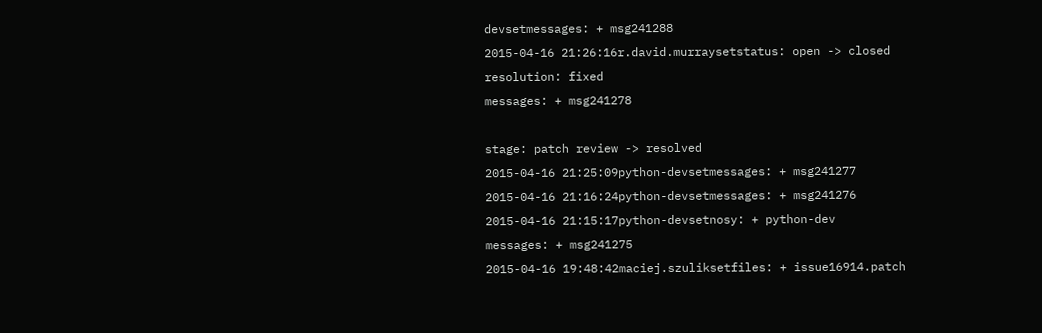devsetmessages: + msg241288
2015-04-16 21:26:16r.david.murraysetstatus: open -> closed
resolution: fixed
messages: + msg241278

stage: patch review -> resolved
2015-04-16 21:25:09python-devsetmessages: + msg241277
2015-04-16 21:16:24python-devsetmessages: + msg241276
2015-04-16 21:15:17python-devsetnosy: + python-dev
messages: + msg241275
2015-04-16 19:48:42maciej.szuliksetfiles: + issue16914.patch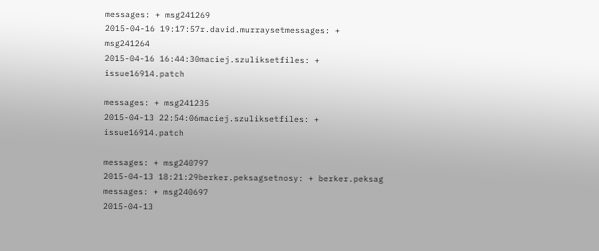messages: + msg241269
2015-04-16 19:17:57r.david.murraysetmessages: + msg241264
2015-04-16 16:44:30maciej.szuliksetfiles: + issue16914.patch

messages: + msg241235
2015-04-13 22:54:06maciej.szuliksetfiles: + issue16914.patch

messages: + msg240797
2015-04-13 18:21:29berker.peksagsetnosy: + berker.peksag
messages: + msg240697
2015-04-13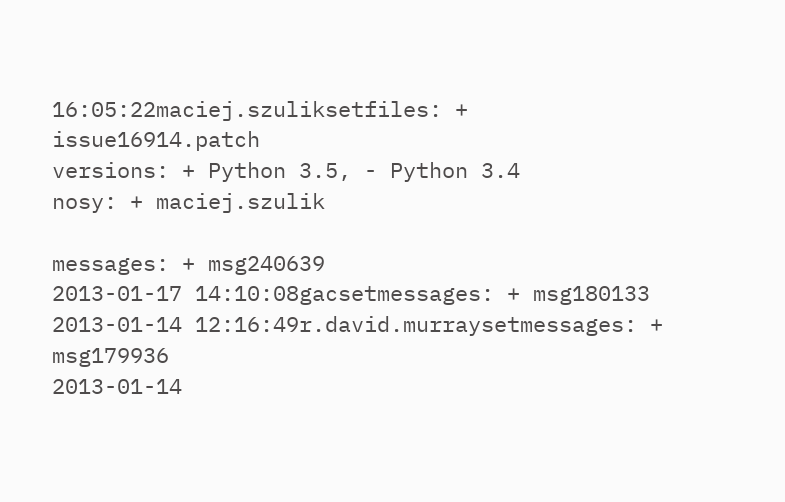16:05:22maciej.szuliksetfiles: + issue16914.patch
versions: + Python 3.5, - Python 3.4
nosy: + maciej.szulik

messages: + msg240639
2013-01-17 14:10:08gacsetmessages: + msg180133
2013-01-14 12:16:49r.david.murraysetmessages: + msg179936
2013-01-14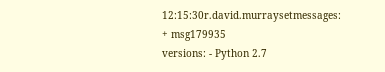12:15:30r.david.murraysetmessages: + msg179935
versions: - Python 2.7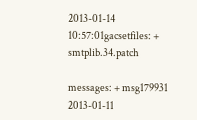2013-01-14 10:57:01gacsetfiles: + smtplib.34.patch

messages: + msg179931
2013-01-11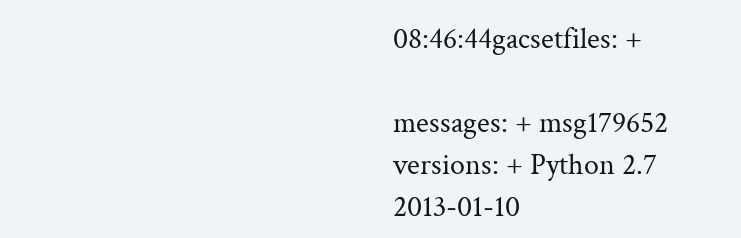08:46:44gacsetfiles: +

messages: + msg179652
versions: + Python 2.7
2013-01-10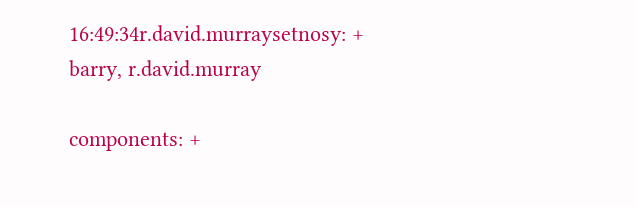16:49:34r.david.murraysetnosy: + barry, r.david.murray

components: +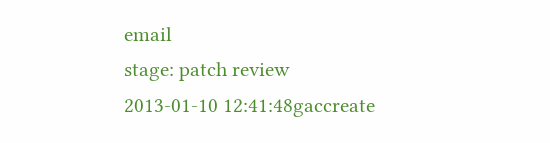email
stage: patch review
2013-01-10 12:41:48gaccreate